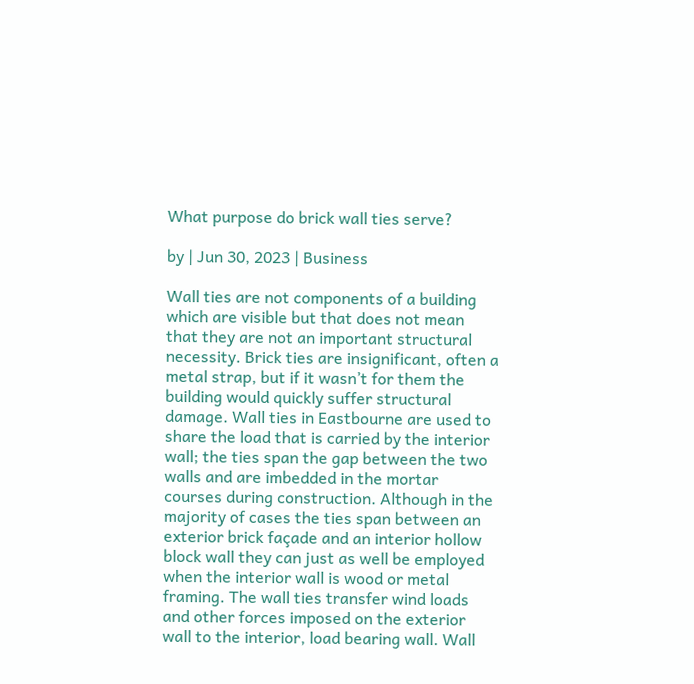What purpose do brick wall ties serve?

by | Jun 30, 2023 | Business

Wall ties are not components of a building which are visible but that does not mean that they are not an important structural necessity. Brick ties are insignificant, often a metal strap, but if it wasn’t for them the building would quickly suffer structural damage. Wall ties in Eastbourne are used to share the load that is carried by the interior wall; the ties span the gap between the two walls and are imbedded in the mortar courses during construction. Although in the majority of cases the ties span between an exterior brick façade and an interior hollow block wall they can just as well be employed when the interior wall is wood or metal framing. The wall ties transfer wind loads and other forces imposed on the exterior wall to the interior, load bearing wall. Wall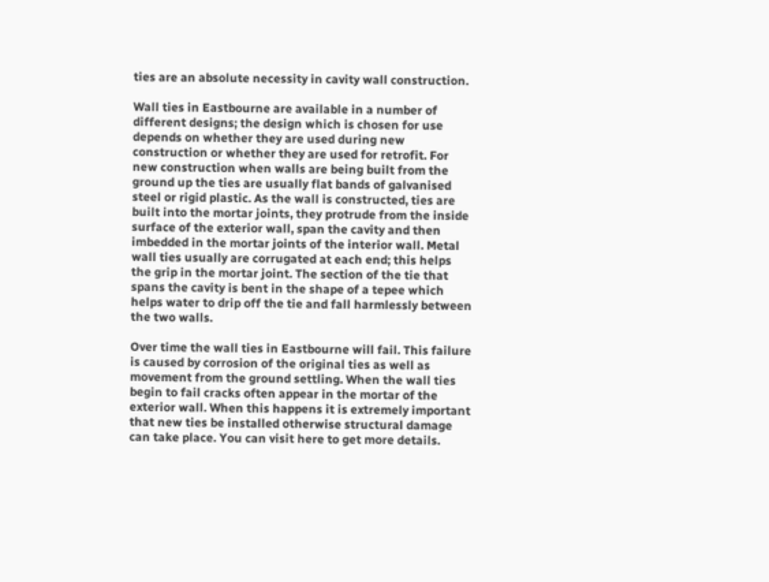ties are an absolute necessity in cavity wall construction.

Wall ties in Eastbourne are available in a number of different designs; the design which is chosen for use depends on whether they are used during new construction or whether they are used for retrofit. For new construction when walls are being built from the ground up the ties are usually flat bands of galvanised steel or rigid plastic. As the wall is constructed, ties are built into the mortar joints, they protrude from the inside surface of the exterior wall, span the cavity and then imbedded in the mortar joints of the interior wall. Metal wall ties usually are corrugated at each end; this helps the grip in the mortar joint. The section of the tie that spans the cavity is bent in the shape of a tepee which helps water to drip off the tie and fall harmlessly between the two walls.

Over time the wall ties in Eastbourne will fail. This failure is caused by corrosion of the original ties as well as movement from the ground settling. When the wall ties begin to fail cracks often appear in the mortar of the exterior wall. When this happens it is extremely important that new ties be installed otherwise structural damage can take place. You can visit here to get more details.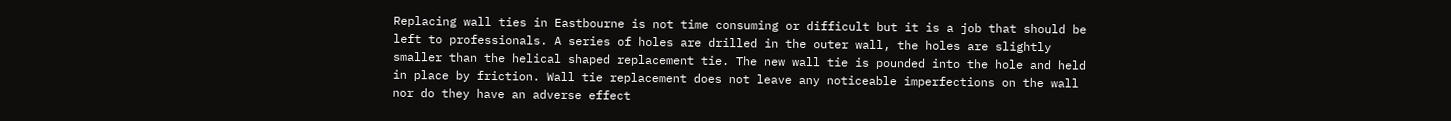Replacing wall ties in Eastbourne is not time consuming or difficult but it is a job that should be left to professionals. A series of holes are drilled in the outer wall, the holes are slightly smaller than the helical shaped replacement tie. The new wall tie is pounded into the hole and held in place by friction. Wall tie replacement does not leave any noticeable imperfections on the wall nor do they have an adverse effect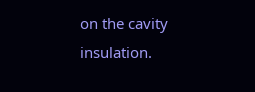on the cavity insulation.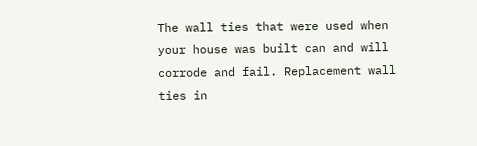The wall ties that were used when your house was built can and will corrode and fail. Replacement wall ties in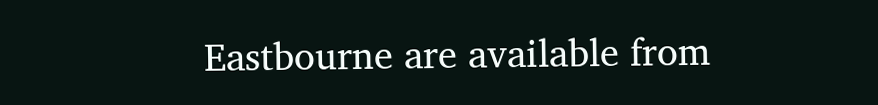Eastbourne are available from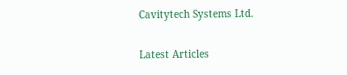Cavitytech Systems Ltd.

Latest Articles